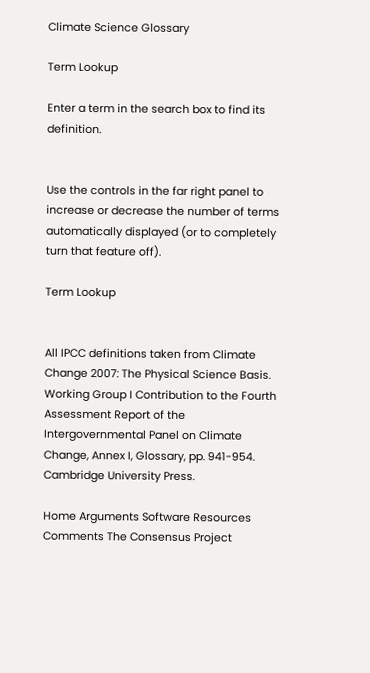Climate Science Glossary

Term Lookup

Enter a term in the search box to find its definition.


Use the controls in the far right panel to increase or decrease the number of terms automatically displayed (or to completely turn that feature off).

Term Lookup


All IPCC definitions taken from Climate Change 2007: The Physical Science Basis. Working Group I Contribution to the Fourth Assessment Report of the Intergovernmental Panel on Climate Change, Annex I, Glossary, pp. 941-954. Cambridge University Press.

Home Arguments Software Resources Comments The Consensus Project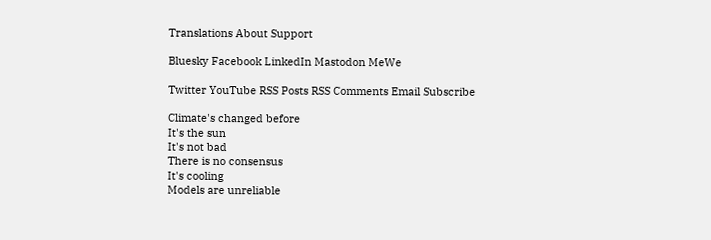Translations About Support

Bluesky Facebook LinkedIn Mastodon MeWe

Twitter YouTube RSS Posts RSS Comments Email Subscribe

Climate's changed before
It's the sun
It's not bad
There is no consensus
It's cooling
Models are unreliable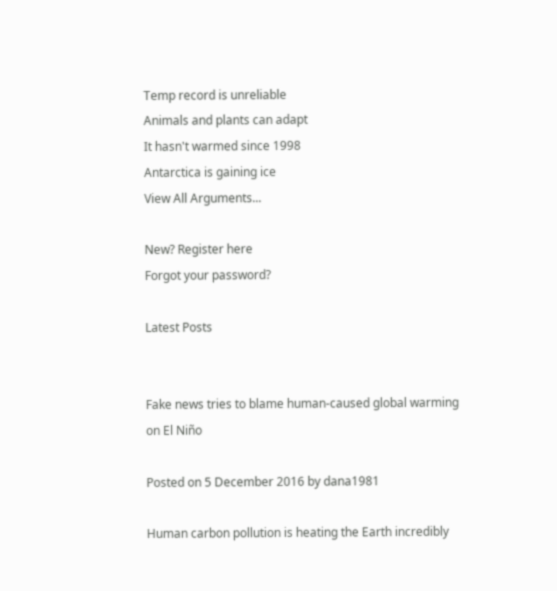Temp record is unreliable
Animals and plants can adapt
It hasn't warmed since 1998
Antarctica is gaining ice
View All Arguments...

New? Register here
Forgot your password?

Latest Posts


Fake news tries to blame human-caused global warming on El Niño

Posted on 5 December 2016 by dana1981

Human carbon pollution is heating the Earth incredibly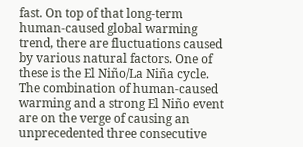fast. On top of that long-term human-caused global warming trend, there are fluctuations caused by various natural factors. One of these is the El Niño/La Niña cycle. The combination of human-caused warming and a strong El Niño event are on the verge of causing an unprecedented three consecutive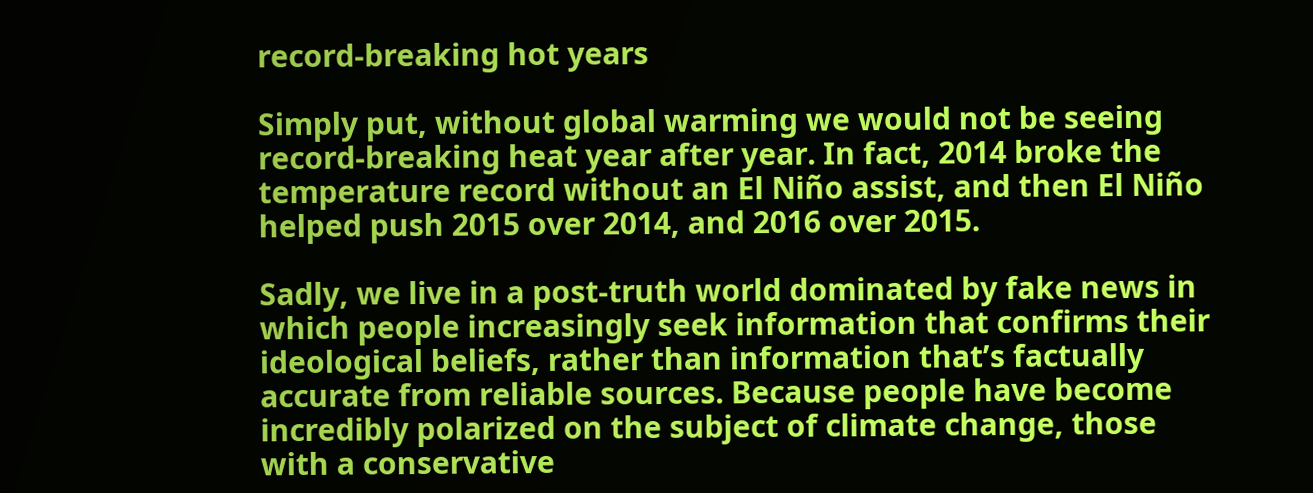record-breaking hot years

Simply put, without global warming we would not be seeing record-breaking heat year after year. In fact, 2014 broke the temperature record without an El Niño assist, and then El Niño helped push 2015 over 2014, and 2016 over 2015.

Sadly, we live in a post-truth world dominated by fake news in which people increasingly seek information that confirms their ideological beliefs, rather than information that’s factually accurate from reliable sources. Because people have become incredibly polarized on the subject of climate change, those with a conservative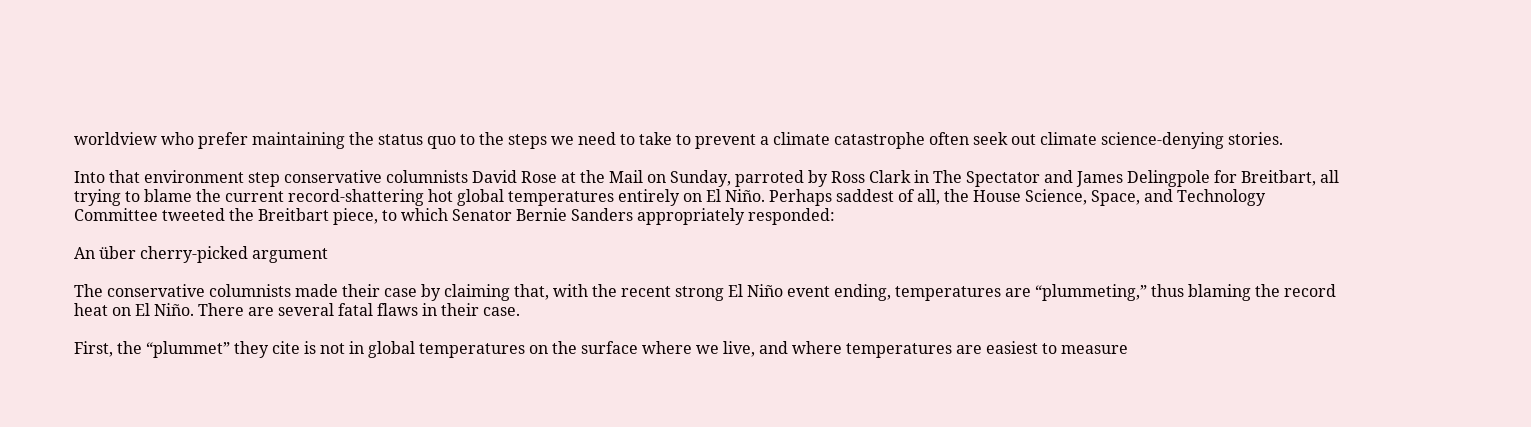worldview who prefer maintaining the status quo to the steps we need to take to prevent a climate catastrophe often seek out climate science-denying stories.

Into that environment step conservative columnists David Rose at the Mail on Sunday, parroted by Ross Clark in The Spectator and James Delingpole for Breitbart, all trying to blame the current record-shattering hot global temperatures entirely on El Niño. Perhaps saddest of all, the House Science, Space, and Technology Committee tweeted the Breitbart piece, to which Senator Bernie Sanders appropriately responded:

An über cherry-picked argument

The conservative columnists made their case by claiming that, with the recent strong El Niño event ending, temperatures are “plummeting,” thus blaming the record heat on El Niño. There are several fatal flaws in their case.

First, the “plummet” they cite is not in global temperatures on the surface where we live, and where temperatures are easiest to measure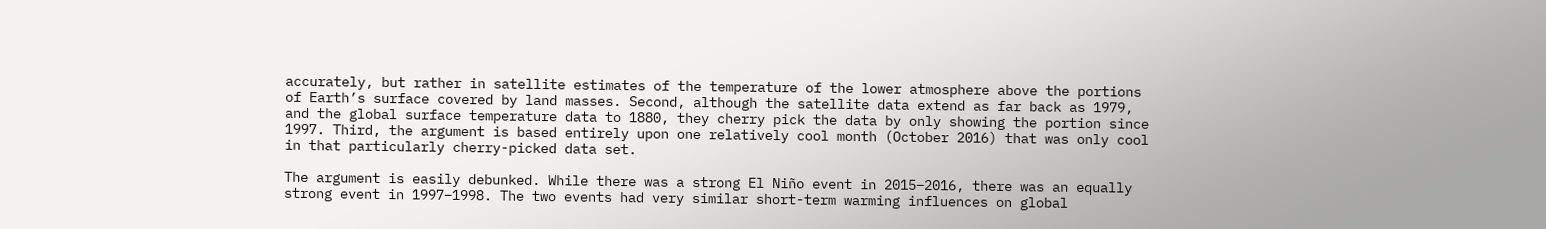accurately, but rather in satellite estimates of the temperature of the lower atmosphere above the portions of Earth’s surface covered by land masses. Second, although the satellite data extend as far back as 1979, and the global surface temperature data to 1880, they cherry pick the data by only showing the portion since 1997. Third, the argument is based entirely upon one relatively cool month (October 2016) that was only cool in that particularly cherry-picked data set.

The argument is easily debunked. While there was a strong El Niño event in 2015–2016, there was an equally strong event in 1997–1998. The two events had very similar short-term warming influences on global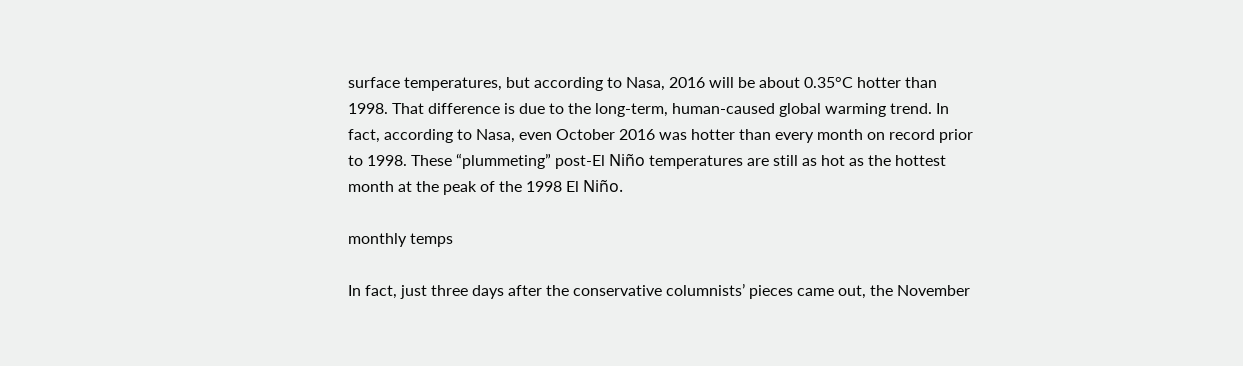surface temperatures, but according to Nasa, 2016 will be about 0.35°C hotter than 1998. That difference is due to the long-term, human-caused global warming trend. In fact, according to Nasa, even October 2016 was hotter than every month on record prior to 1998. These “plummeting” post-El Niño temperatures are still as hot as the hottest month at the peak of the 1998 El Niño.

monthly temps

In fact, just three days after the conservative columnists’ pieces came out, the November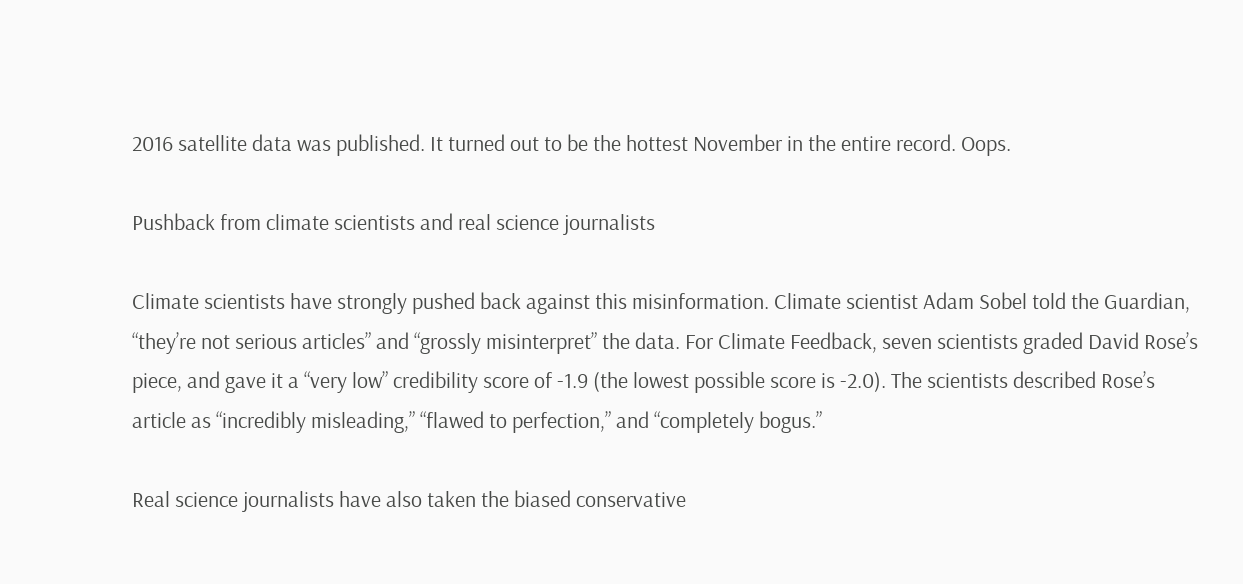2016 satellite data was published. It turned out to be the hottest November in the entire record. Oops.

Pushback from climate scientists and real science journalists

Climate scientists have strongly pushed back against this misinformation. Climate scientist Adam Sobel told the Guardian, “they’re not serious articles” and “grossly misinterpret” the data. For Climate Feedback, seven scientists graded David Rose’s piece, and gave it a “very low” credibility score of -1.9 (the lowest possible score is -2.0). The scientists described Rose’s article as “incredibly misleading,” “flawed to perfection,” and “completely bogus.”

Real science journalists have also taken the biased conservative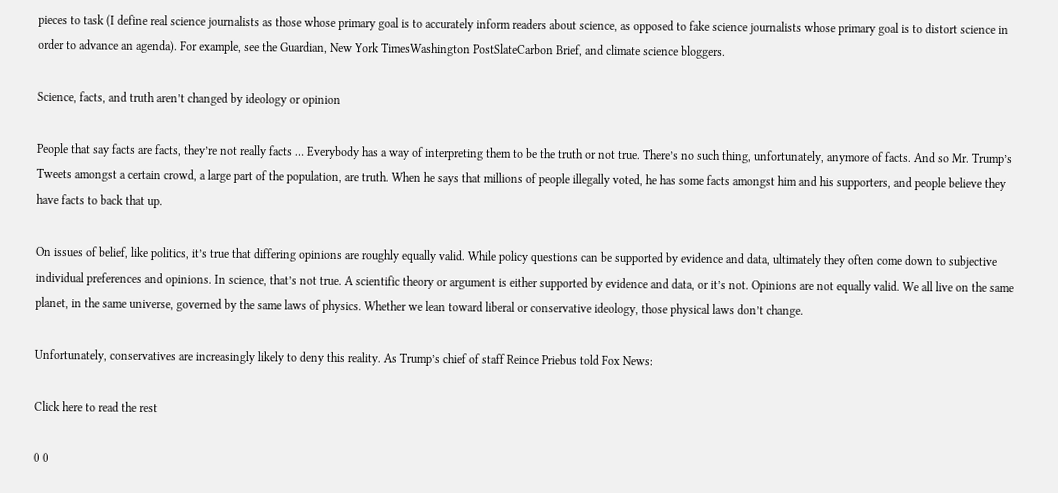pieces to task (I define real science journalists as those whose primary goal is to accurately inform readers about science, as opposed to fake science journalists whose primary goal is to distort science in order to advance an agenda). For example, see the Guardian, New York TimesWashington PostSlateCarbon Brief, and climate science bloggers.

Science, facts, and truth aren’t changed by ideology or opinion

People that say facts are facts, they’re not really facts … Everybody has a way of interpreting them to be the truth or not true. There’s no such thing, unfortunately, anymore of facts. And so Mr. Trump’s Tweets amongst a certain crowd, a large part of the population, are truth. When he says that millions of people illegally voted, he has some facts amongst him and his supporters, and people believe they have facts to back that up.

On issues of belief, like politics, it’s true that differing opinions are roughly equally valid. While policy questions can be supported by evidence and data, ultimately they often come down to subjective individual preferences and opinions. In science, that’s not true. A scientific theory or argument is either supported by evidence and data, or it’s not. Opinions are not equally valid. We all live on the same planet, in the same universe, governed by the same laws of physics. Whether we lean toward liberal or conservative ideology, those physical laws don’t change.

Unfortunately, conservatives are increasingly likely to deny this reality. As Trump’s chief of staff Reince Priebus told Fox News:

Click here to read the rest

0 0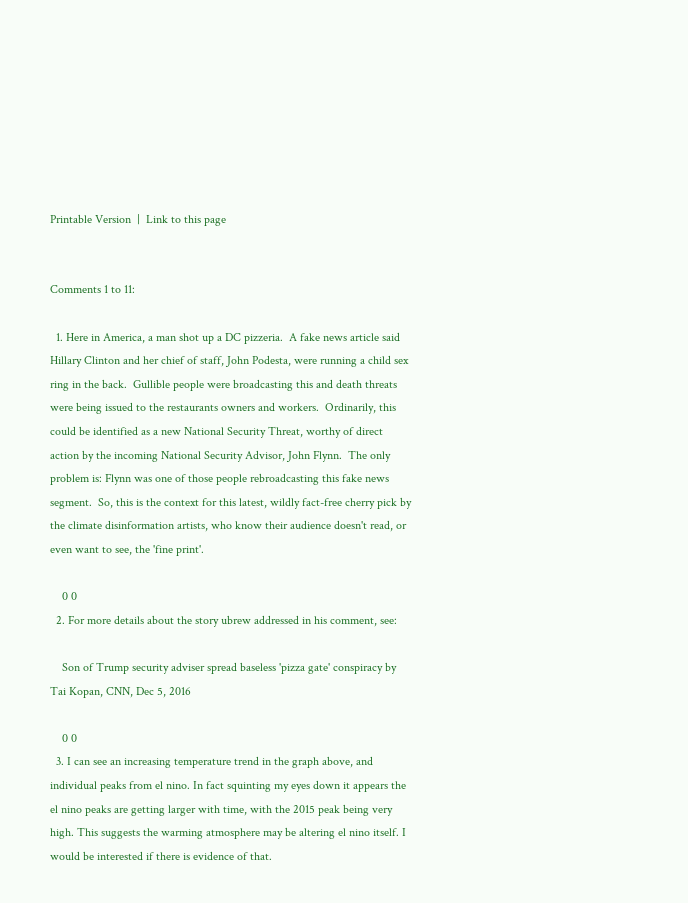Printable Version  |  Link to this page


Comments 1 to 11:

  1. Here in America, a man shot up a DC pizzeria.  A fake news article said Hillary Clinton and her chief of staff, John Podesta, were running a child sex ring in the back.  Gullible people were broadcasting this and death threats were being issued to the restaurants owners and workers.  Ordinarily, this could be identified as a new National Security Threat, worthy of direct action by the incoming National Security Advisor, John Flynn.  The only problem is: Flynn was one of those people rebroadcasting this fake news segment.  So, this is the context for this latest, wildly fact-free cherry pick by the climate disinformation artists, who know their audience doesn't read, or even want to see, the 'fine print'.

    0 0
  2. For more details about the story ubrew addressed in his comment, see:

    Son of Trump security adviser spread baseless 'pizza gate' conspiracy by Tai Kopan, CNN, Dec 5, 2016

    0 0
  3. I can see an increasing temperature trend in the graph above, and individual peaks from el nino. In fact squinting my eyes down it appears the el nino peaks are getting larger with time, with the 2015 peak being very high. This suggests the warming atmosphere may be altering el nino itself. I would be interested if there is evidence of that.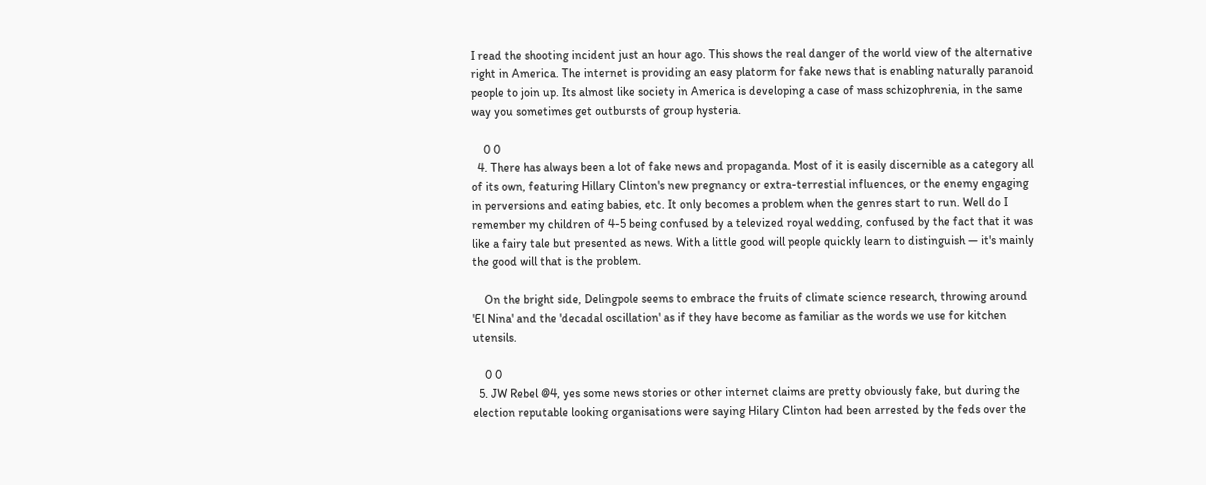I read the shooting incident just an hour ago. This shows the real danger of the world view of the alternative right in America. The internet is providing an easy platorm for fake news that is enabling naturally paranoid people to join up. Its almost like society in America is developing a case of mass schizophrenia, in the same way you sometimes get outbursts of group hysteria.

    0 0
  4. There has always been a lot of fake news and propaganda. Most of it is easily discernible as a category all of its own, featuring Hillary Clinton's new pregnancy or extra-terrestial influences, or the enemy engaging in perversions and eating babies, etc. It only becomes a problem when the genres start to run. Well do I remember my children of 4-5 being confused by a televized royal wedding, confused by the fact that it was like a fairy tale but presented as news. With a little good will people quickly learn to distinguish — it's mainly the good will that is the problem.

    On the bright side, Delingpole seems to embrace the fruits of climate science research, throwing around 'El Nina' and the 'decadal oscillation' as if they have become as familiar as the words we use for kitchen utensils.

    0 0
  5. JW Rebel @4, yes some news stories or other internet claims are pretty obviously fake, but during the election reputable looking organisations were saying Hilary Clinton had been arrested by the feds over the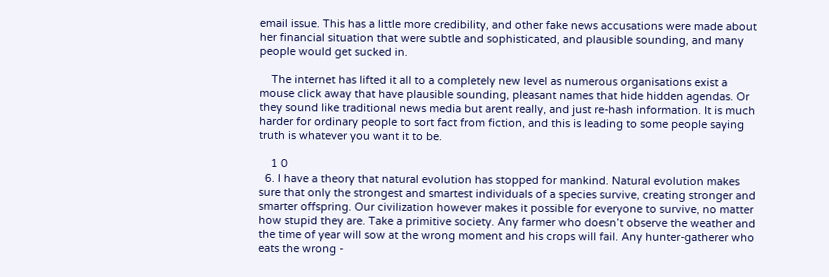email issue. This has a little more credibility, and other fake news accusations were made about her financial situation that were subtle and sophisticated, and plausible sounding, and many people would get sucked in.

    The internet has lifted it all to a completely new level as numerous organisations exist a mouse click away that have plausible sounding, pleasant names that hide hidden agendas. Or they sound like traditional news media but arent really, and just re-hash information. It is much harder for ordinary people to sort fact from fiction, and this is leading to some people saying truth is whatever you want it to be.

    1 0
  6. I have a theory that natural evolution has stopped for mankind. Natural evolution makes sure that only the strongest and smartest individuals of a species survive, creating stronger and smarter offspring. Our civilization however makes it possible for everyone to survive, no matter how stupid they are. Take a primitive society. Any farmer who doesn’t observe the weather and the time of year will sow at the wrong moment and his crops will fail. Any hunter-gatherer who eats the wrong -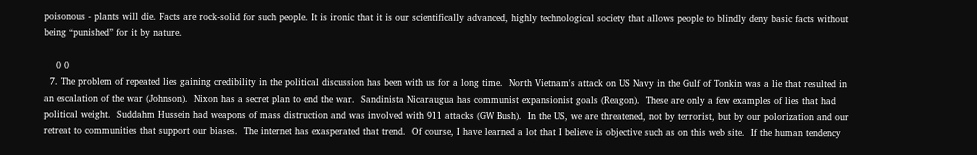poisonous - plants will die. Facts are rock-solid for such people. It is ironic that it is our scientifically advanced, highly technological society that allows people to blindly deny basic facts without being “punished” for it by nature.

    0 0
  7. The problem of repeated lies gaining credibility in the political discussion has been with us for a long time.  North Vietnam's attack on US Navy in the Gulf of Tonkin was a lie that resulted in an escalation of the war (Johnson).  Nixon has a secret plan to end the war.  Sandinista Nicaraugua has communist expansionist goals (Reagon).  These are only a few examples of lies that had political weight.  Suddahm Hussein had weapons of mass distruction and was involved with 911 attacks (GW Bush).  In the US, we are threatened, not by terrorist, but by our polorization and our retreat to communities that support our biases.  The internet has exasperated that trend.  Of course, I have learned a lot that I believe is objective such as on this web site.  If the human tendency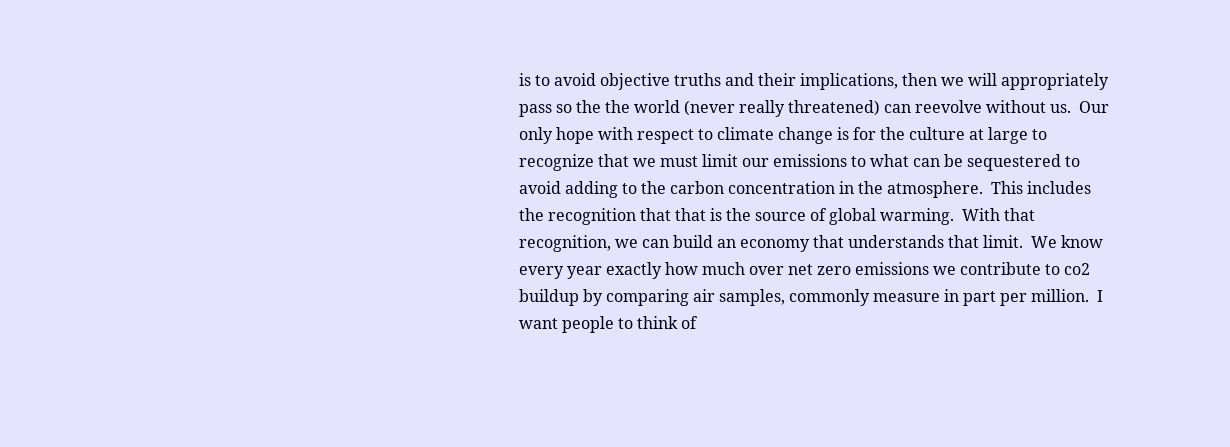is to avoid objective truths and their implications, then we will appropriately pass so the the world (never really threatened) can reevolve without us.  Our only hope with respect to climate change is for the culture at large to recognize that we must limit our emissions to what can be sequestered to avoid adding to the carbon concentration in the atmosphere.  This includes the recognition that that is the source of global warming.  With that recognition, we can build an economy that understands that limit.  We know every year exactly how much over net zero emissions we contribute to co2 buildup by comparing air samples, commonly measure in part per million.  I want people to think of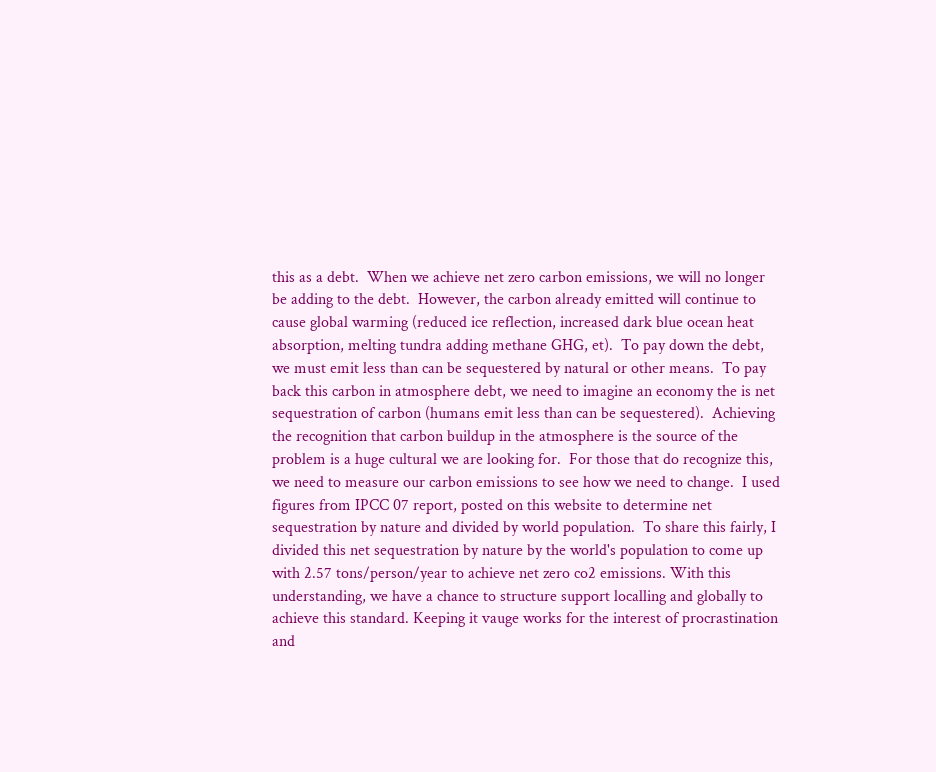this as a debt.  When we achieve net zero carbon emissions, we will no longer be adding to the debt.  However, the carbon already emitted will continue to cause global warming (reduced ice reflection, increased dark blue ocean heat absorption, melting tundra adding methane GHG, et).  To pay down the debt, we must emit less than can be sequestered by natural or other means.  To pay back this carbon in atmosphere debt, we need to imagine an economy the is net sequestration of carbon (humans emit less than can be sequestered).  Achieving the recognition that carbon buildup in the atmosphere is the source of the problem is a huge cultural we are looking for.  For those that do recognize this, we need to measure our carbon emissions to see how we need to change.  I used figures from IPCC 07 report, posted on this website to determine net sequestration by nature and divided by world population.  To share this fairly, I divided this net sequestration by nature by the world's population to come up with 2.57 tons/person/year to achieve net zero co2 emissions. With this understanding, we have a chance to structure support localling and globally to achieve this standard. Keeping it vauge works for the interest of procrastination and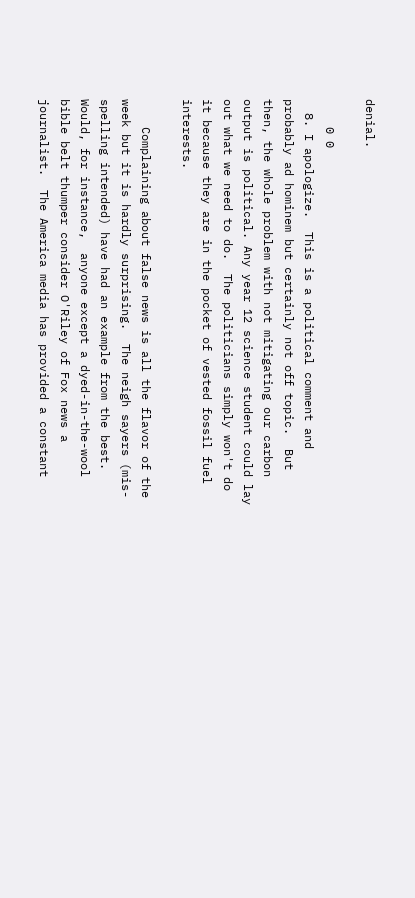denial.

    0 0
  8. I apologize.  This is a political comment and probably ad hominem but certainly not off topic.  But then, the whole problem with not mitigating our carbon output is political. Any year 12 science student could lay out what we need to do.  The politicians simply won't do it because they are in the pocket of vested fossil fuel interests.

    Complaining about false news is all the flavor of the week but it is hardly surprising.  The neigh sayers (mis-spelling intended) have had an example from the best.  Would, for instance,  anyone except a dyed-in-the-wool bible belt thumper consider O'Riley of Fox news a journalist.  The America media has provided a constant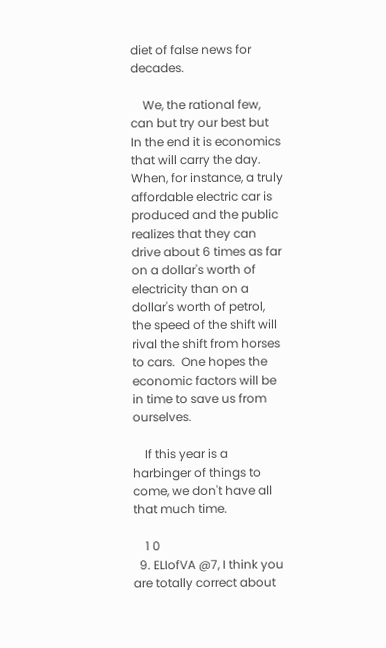diet of false news for decades.

    We, the rational few, can but try our best but  In the end it is economics that will carry the day.  When, for instance, a truly affordable electric car is produced and the public realizes that they can drive about 6 times as far on a dollar's worth of electricity than on a dollar's worth of petrol, the speed of the shift will rival the shift from horses to cars.  One hopes the economic factors will be in time to save us from ourselves.

    If this year is a harbinger of things to come, we don't have all that much time.

    1 0
  9. ELIofVA @7, I think you are totally correct about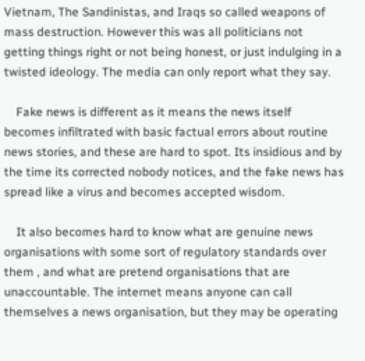Vietnam, The Sandinistas, and Iraqs so called weapons of mass destruction. However this was all politicians not getting things right or not being honest, or just indulging in a twisted ideology. The media can only report what they say.

    Fake news is different as it means the news itself becomes infiltrated with basic factual errors about routine news stories, and these are hard to spot. Its insidious and by the time its corrected nobody notices, and the fake news has spread like a virus and becomes accepted wisdom.

    It also becomes hard to know what are genuine news organisations with some sort of regulatory standards over them , and what are pretend organisations that are unaccountable. The internet means anyone can call themselves a news organisation, but they may be operating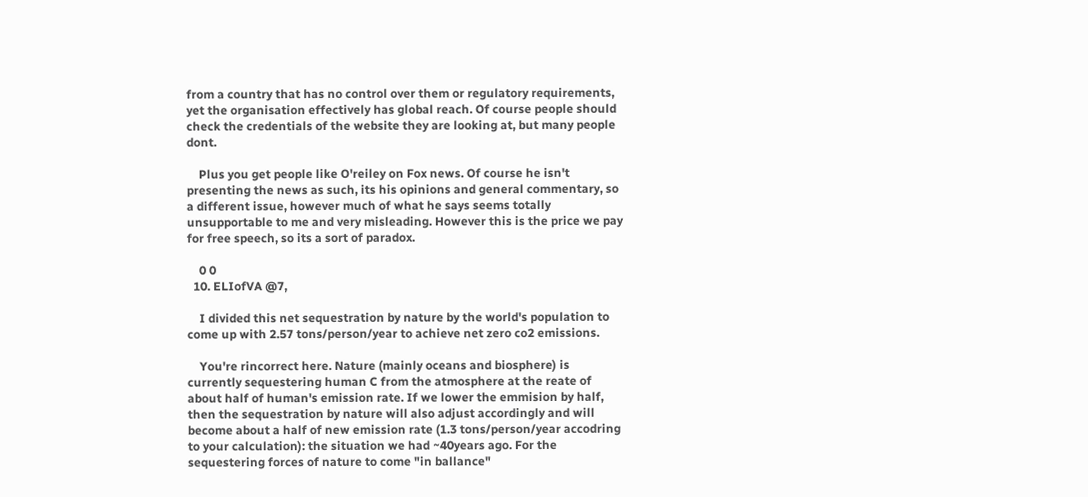from a country that has no control over them or regulatory requirements, yet the organisation effectively has global reach. Of course people should check the credentials of the website they are looking at, but many people dont.

    Plus you get people like O'reiley on Fox news. Of course he isn't presenting the news as such, its his opinions and general commentary, so a different issue, however much of what he says seems totally unsupportable to me and very misleading. However this is the price we pay for free speech, so its a sort of paradox.

    0 0
  10. ELIofVA @7,

    I divided this net sequestration by nature by the world's population to come up with 2.57 tons/person/year to achieve net zero co2 emissions.

    You're rincorrect here. Nature (mainly oceans and biosphere) is currently sequestering human C from the atmosphere at the reate of about half of human's emission rate. If we lower the emmision by half, then the sequestration by nature will also adjust accordingly and will become about a half of new emission rate (1.3 tons/person/year accodring to your calculation): the situation we had ~40years ago. For the sequestering forces of nature to come "in ballance"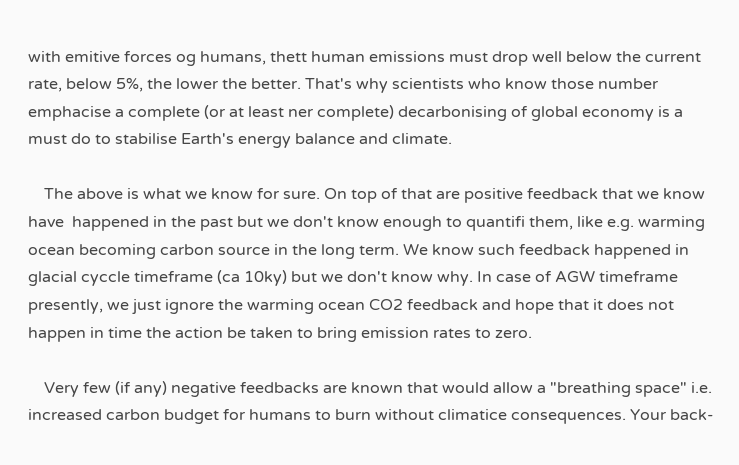with emitive forces og humans, thett human emissions must drop well below the current rate, below 5%, the lower the better. That's why scientists who know those number emphacise a complete (or at least ner complete) decarbonising of global economy is a must do to stabilise Earth's energy balance and climate.

    The above is what we know for sure. On top of that are positive feedback that we know have  happened in the past but we don't know enough to quantifi them, like e.g. warming ocean becoming carbon source in the long term. We know such feedback happened in glacial cyccle timeframe (ca 10ky) but we don't know why. In case of AGW timeframe presently, we just ignore the warming ocean CO2 feedback and hope that it does not happen in time the action be taken to bring emission rates to zero.

    Very few (if any) negative feedbacks are known that would allow a "breathing space" i.e. increased carbon budget for humans to burn without climatice consequences. Your back-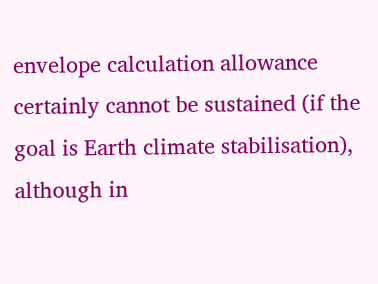envelope calculation allowance certainly cannot be sustained (if the goal is Earth climate stabilisation), although in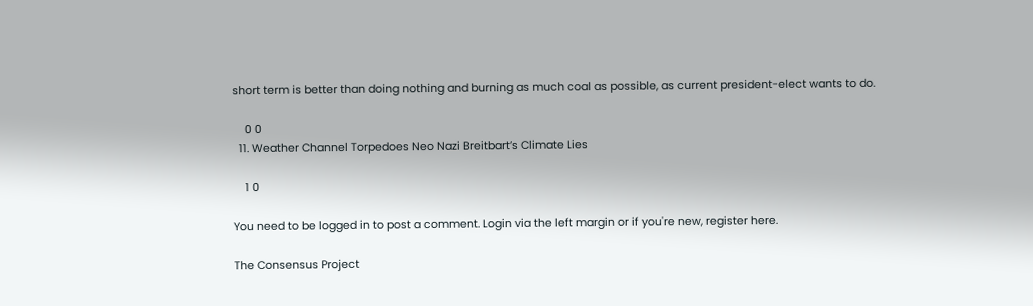short term is better than doing nothing and burning as much coal as possible, as current president-elect wants to do.

    0 0
  11. Weather Channel Torpedoes Neo Nazi Breitbart’s Climate Lies

    1 0

You need to be logged in to post a comment. Login via the left margin or if you're new, register here.

The Consensus Project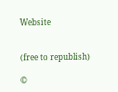Website


(free to republish)

©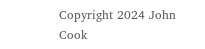Copyright 2024 John Cook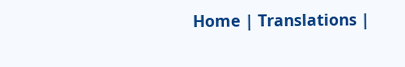Home | Translations |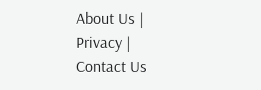About Us | Privacy | Contact Us